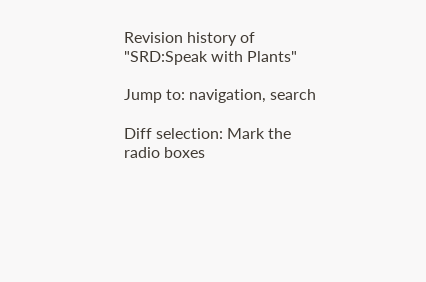Revision history of "SRD:Speak with Plants"

Jump to: navigation, search

Diff selection: Mark the radio boxes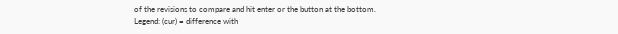of the revisions to compare and hit enter or the button at the bottom.
Legend: (cur) = difference with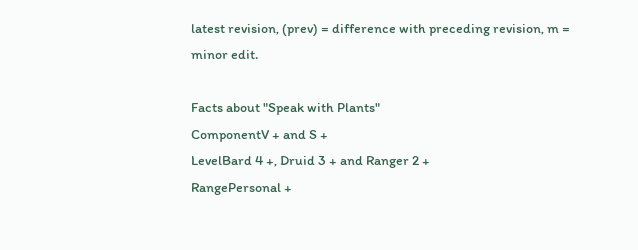latest revision, (prev) = difference with preceding revision, m = minor edit.

Facts about "Speak with Plants"
ComponentV + and S +
LevelBard 4 +, Druid 3 + and Ranger 2 +
RangePersonal +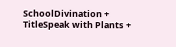SchoolDivination +
TitleSpeak with Plants +